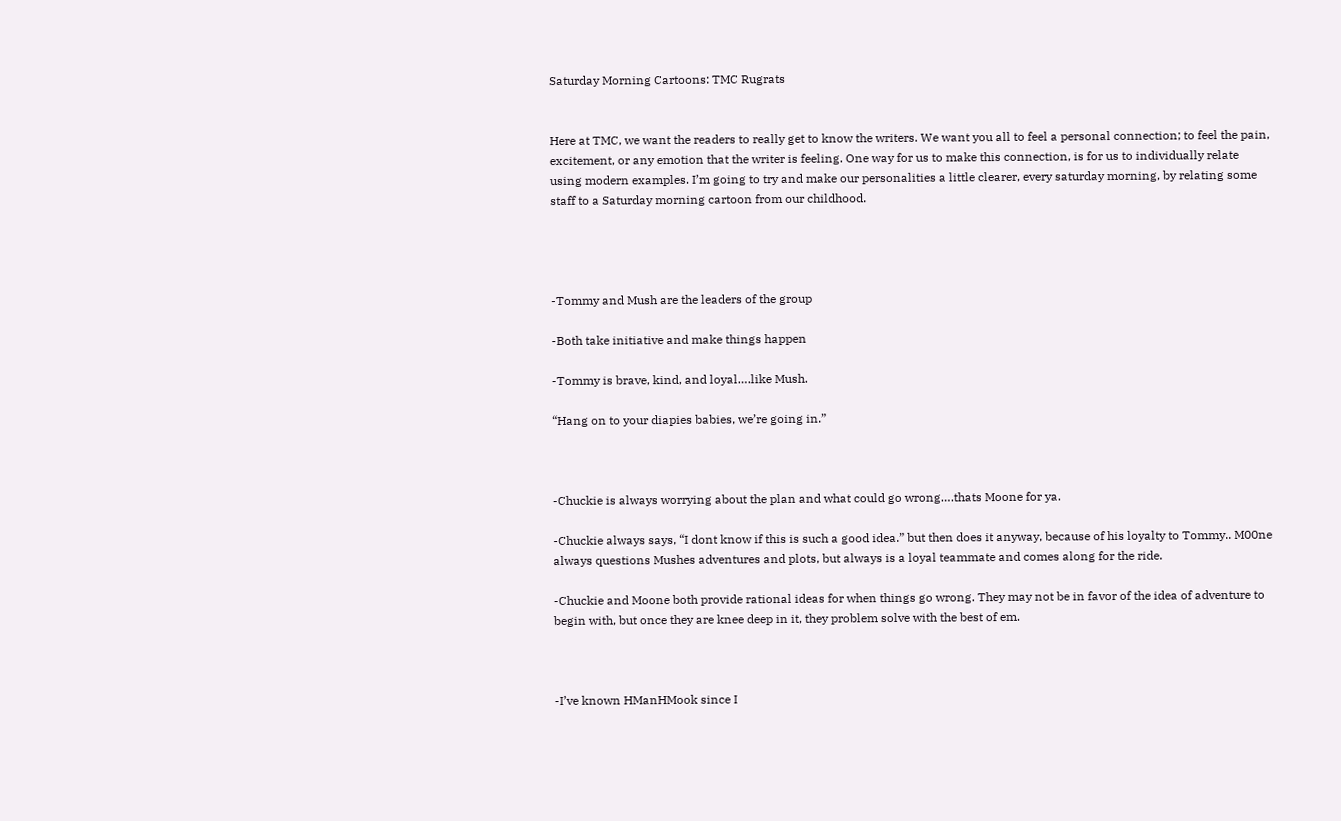Saturday Morning Cartoons: TMC Rugrats


Here at TMC, we want the readers to really get to know the writers. We want you all to feel a personal connection; to feel the pain, excitement, or any emotion that the writer is feeling. One way for us to make this connection, is for us to individually relate using modern examples. I’m going to try and make our personalities a little clearer, every saturday morning, by relating some staff to a Saturday morning cartoon from our childhood.




-Tommy and Mush are the leaders of the group

-Both take initiative and make things happen

-Tommy is brave, kind, and loyal….like Mush.

“Hang on to your diapies babies, we’re going in.”



-Chuckie is always worrying about the plan and what could go wrong….thats Moone for ya.

-Chuckie always says, “I dont know if this is such a good idea.” but then does it anyway, because of his loyalty to Tommy.. M00ne always questions Mushes adventures and plots, but always is a loyal teammate and comes along for the ride.

-Chuckie and Moone both provide rational ideas for when things go wrong. They may not be in favor of the idea of adventure to begin with, but once they are knee deep in it, they problem solve with the best of em.



-I’ve known HManHMook since I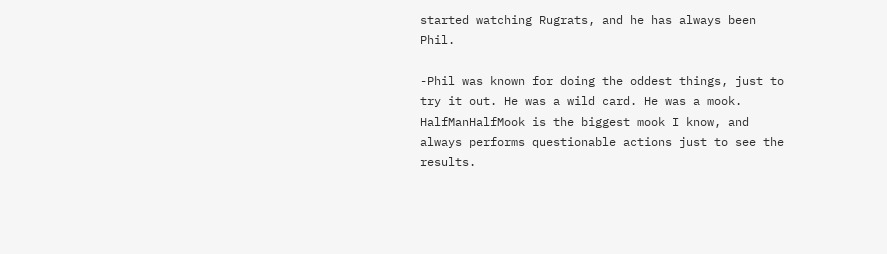started watching Rugrats, and he has always been Phil.

-Phil was known for doing the oddest things, just to try it out. He was a wild card. He was a mook. HalfManHalfMook is the biggest mook I know, and always performs questionable actions just to see the results.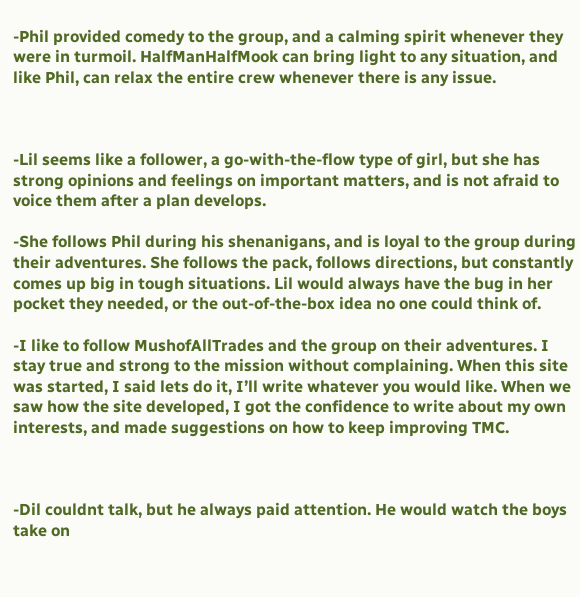-Phil provided comedy to the group, and a calming spirit whenever they were in turmoil. HalfManHalfMook can bring light to any situation, and like Phil, can relax the entire crew whenever there is any issue.



-Lil seems like a follower, a go-with-the-flow type of girl, but she has strong opinions and feelings on important matters, and is not afraid to voice them after a plan develops.

-She follows Phil during his shenanigans, and is loyal to the group during their adventures. She follows the pack, follows directions, but constantly comes up big in tough situations. Lil would always have the bug in her pocket they needed, or the out-of-the-box idea no one could think of.

-I like to follow MushofAllTrades and the group on their adventures. I stay true and strong to the mission without complaining. When this site was started, I said lets do it, I’ll write whatever you would like. When we saw how the site developed, I got the confidence to write about my own interests, and made suggestions on how to keep improving TMC.



-Dil couldnt talk, but he always paid attention. He would watch the boys take on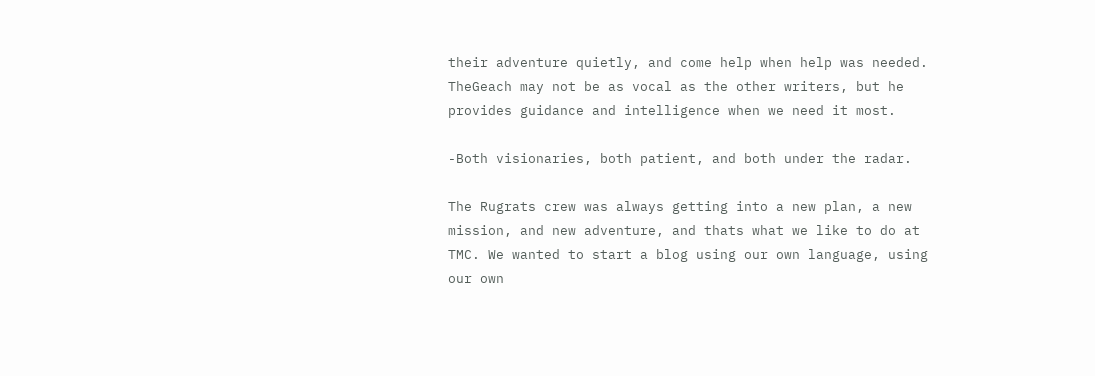their adventure quietly, and come help when help was needed. TheGeach may not be as vocal as the other writers, but he provides guidance and intelligence when we need it most.

-Both visionaries, both patient, and both under the radar.

The Rugrats crew was always getting into a new plan, a new mission, and new adventure, and thats what we like to do at TMC. We wanted to start a blog using our own language, using our own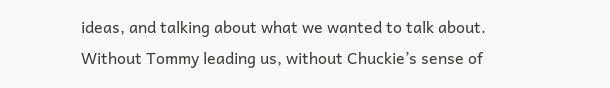ideas, and talking about what we wanted to talk about. Without Tommy leading us, without Chuckie’s sense of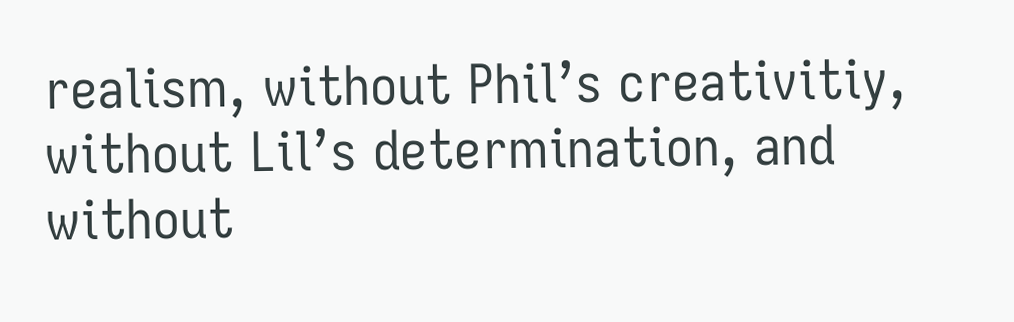realism, without Phil’s creativitiy, without Lil’s determination, and without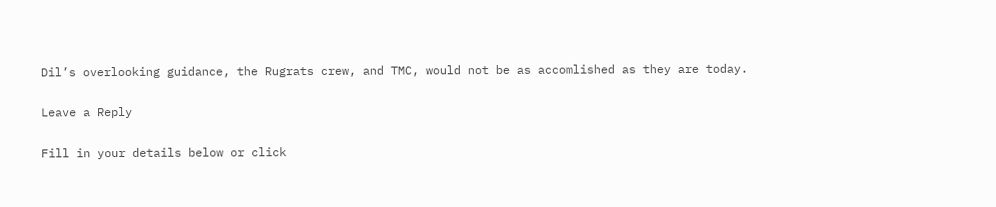Dil’s overlooking guidance, the Rugrats crew, and TMC, would not be as accomlished as they are today.

Leave a Reply

Fill in your details below or click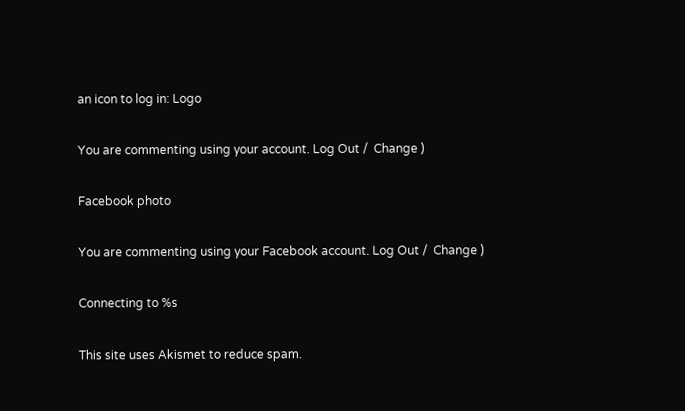an icon to log in: Logo

You are commenting using your account. Log Out /  Change )

Facebook photo

You are commenting using your Facebook account. Log Out /  Change )

Connecting to %s

This site uses Akismet to reduce spam.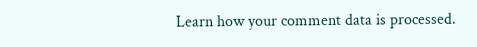Learn how your comment data is processed.